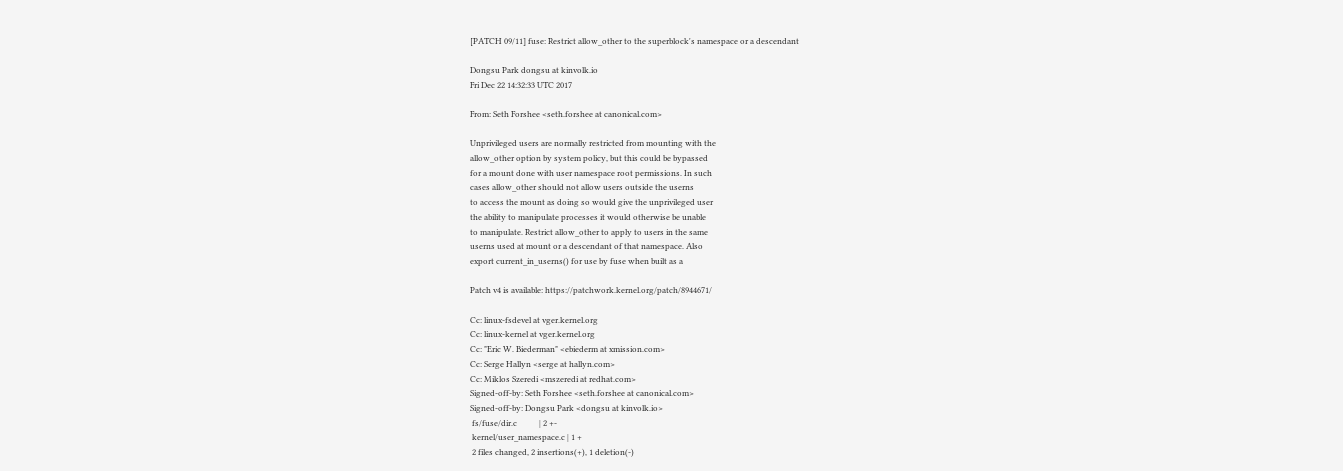[PATCH 09/11] fuse: Restrict allow_other to the superblock's namespace or a descendant

Dongsu Park dongsu at kinvolk.io
Fri Dec 22 14:32:33 UTC 2017

From: Seth Forshee <seth.forshee at canonical.com>

Unprivileged users are normally restricted from mounting with the
allow_other option by system policy, but this could be bypassed
for a mount done with user namespace root permissions. In such
cases allow_other should not allow users outside the userns
to access the mount as doing so would give the unprivileged user
the ability to manipulate processes it would otherwise be unable
to manipulate. Restrict allow_other to apply to users in the same
userns used at mount or a descendant of that namespace. Also
export current_in_userns() for use by fuse when built as a

Patch v4 is available: https://patchwork.kernel.org/patch/8944671/

Cc: linux-fsdevel at vger.kernel.org
Cc: linux-kernel at vger.kernel.org
Cc: "Eric W. Biederman" <ebiederm at xmission.com>
Cc: Serge Hallyn <serge at hallyn.com>
Cc: Miklos Szeredi <mszeredi at redhat.com>
Signed-off-by: Seth Forshee <seth.forshee at canonical.com>
Signed-off-by: Dongsu Park <dongsu at kinvolk.io>
 fs/fuse/dir.c           | 2 +-
 kernel/user_namespace.c | 1 +
 2 files changed, 2 insertions(+), 1 deletion(-)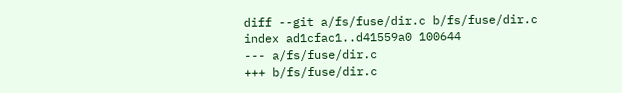diff --git a/fs/fuse/dir.c b/fs/fuse/dir.c
index ad1cfac1..d41559a0 100644
--- a/fs/fuse/dir.c
+++ b/fs/fuse/dir.c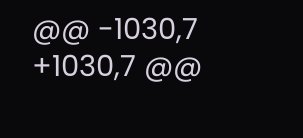@@ -1030,7 +1030,7 @@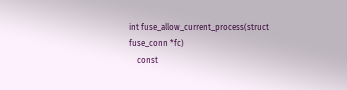int fuse_allow_current_process(struct fuse_conn *fc)
    const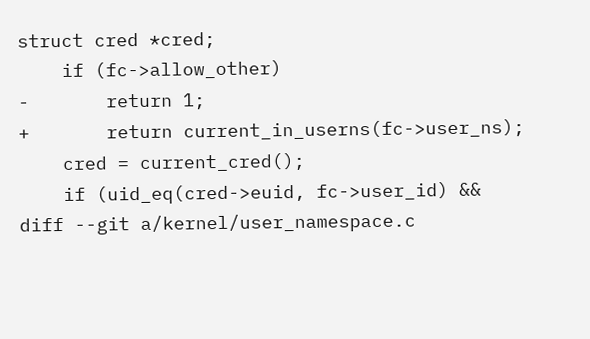struct cred *cred;
    if (fc->allow_other)
-       return 1;
+       return current_in_userns(fc->user_ns);
    cred = current_cred();
    if (uid_eq(cred->euid, fc->user_id) &&
diff --git a/kernel/user_namespace.c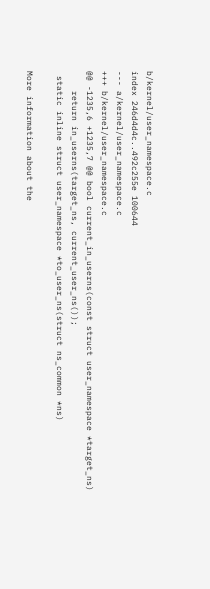b/kernel/user_namespace.c
index 246d4d4c..492c255e 100644
--- a/kernel/user_namespace.c
+++ b/kernel/user_namespace.c
@@ -1235,6 +1235,7 @@ bool current_in_userns(const struct user_namespace *target_ns)
    return in_userns(target_ns, current_user_ns());
 static inline struct user_namespace *to_user_ns(struct ns_common *ns)

More information about the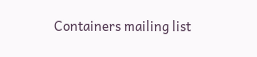Containers mailing list